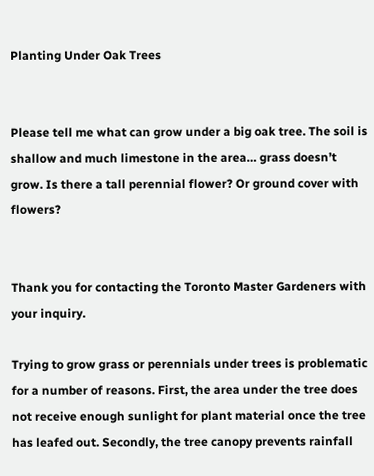Planting Under Oak Trees


Please tell me what can grow under a big oak tree. The soil is shallow and much limestone in the area… grass doesn’t grow. Is there a tall perennial flower? Or ground cover with flowers?


Thank you for contacting the Toronto Master Gardeners with your inquiry.

Trying to grow grass or perennials under trees is problematic for a number of reasons. First, the area under the tree does not receive enough sunlight for plant material once the tree has leafed out. Secondly, the tree canopy prevents rainfall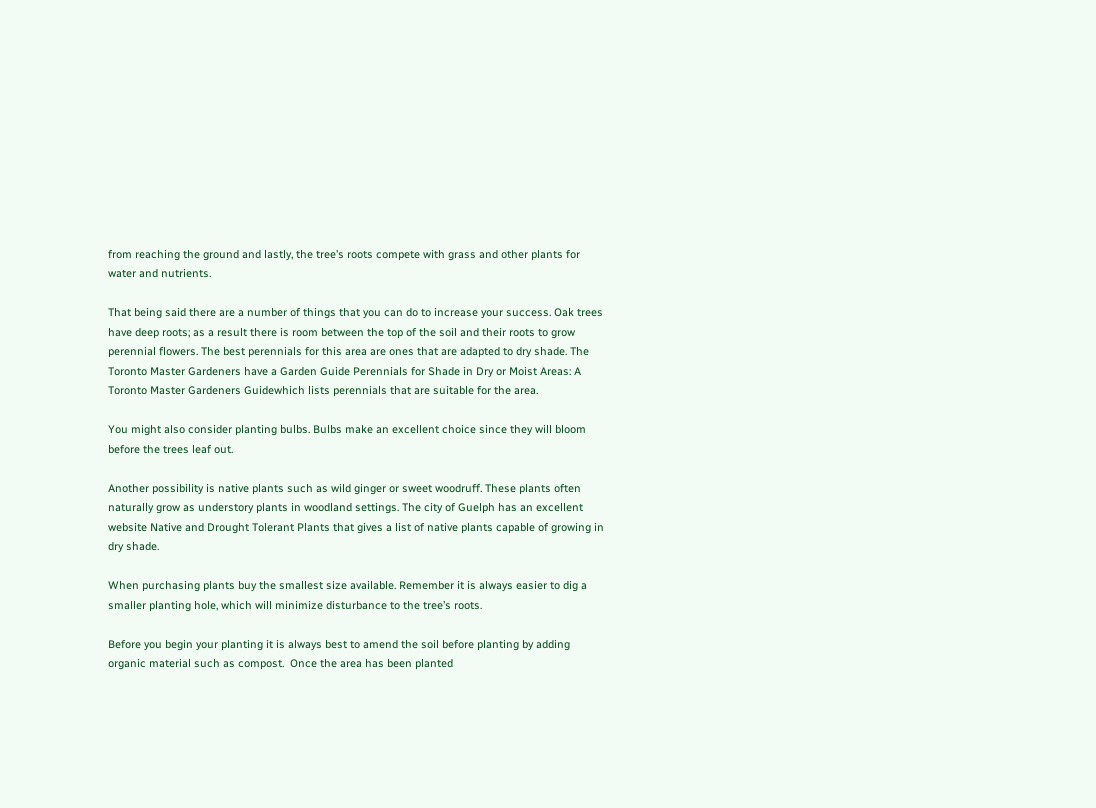from reaching the ground and lastly, the tree’s roots compete with grass and other plants for water and nutrients.

That being said there are a number of things that you can do to increase your success. Oak trees have deep roots; as a result there is room between the top of the soil and their roots to grow perennial flowers. The best perennials for this area are ones that are adapted to dry shade. The Toronto Master Gardeners have a Garden Guide Perennials for Shade in Dry or Moist Areas: A Toronto Master Gardeners Guidewhich lists perennials that are suitable for the area.

You might also consider planting bulbs. Bulbs make an excellent choice since they will bloom before the trees leaf out.

Another possibility is native plants such as wild ginger or sweet woodruff. These plants often naturally grow as understory plants in woodland settings. The city of Guelph has an excellent website Native and Drought Tolerant Plants that gives a list of native plants capable of growing in dry shade.

When purchasing plants buy the smallest size available. Remember it is always easier to dig a smaller planting hole, which will minimize disturbance to the tree’s roots.

Before you begin your planting it is always best to amend the soil before planting by adding organic material such as compost.  Once the area has been planted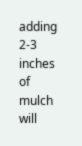adding 2-3 inches of mulch will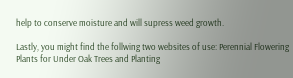help to conserve moisture and will supress weed growth.

Lastly, you might find the follwing two websites of use: Perennial Flowering Plants for Under Oak Trees and Planting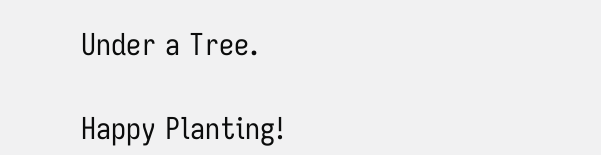Under a Tree.

Happy Planting!